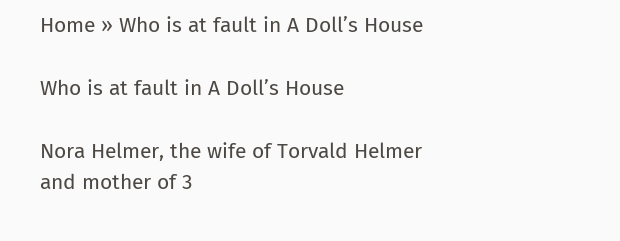Home » Who is at fault in A Doll’s House

Who is at fault in A Doll’s House

Nora Helmer, the wife of Torvald Helmer and mother of 3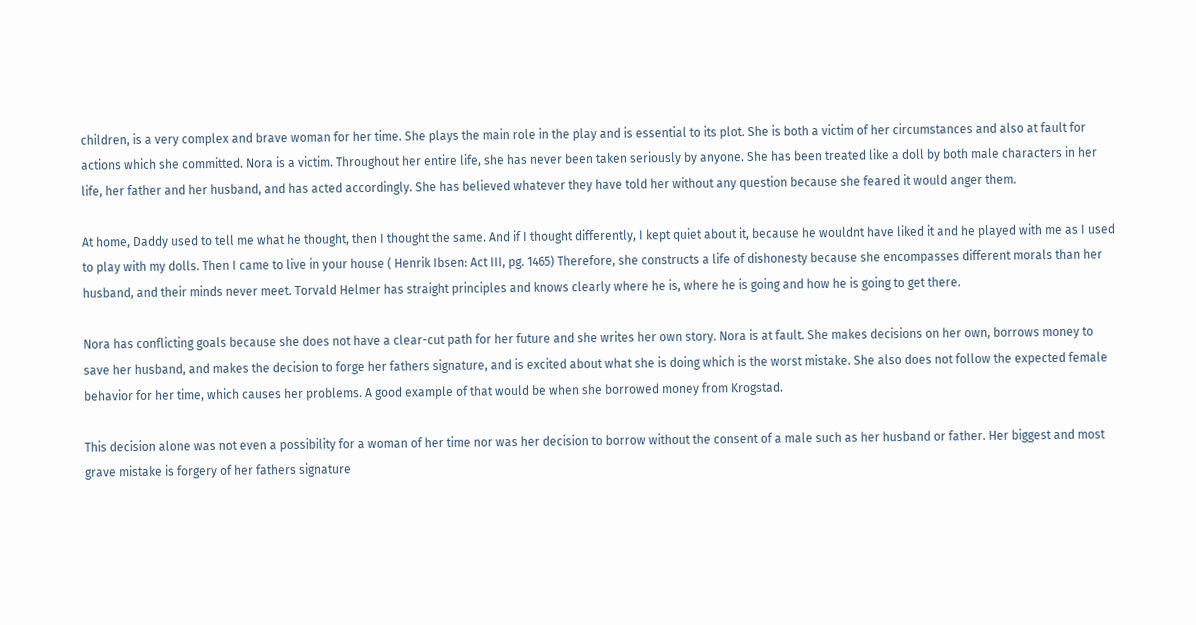children, is a very complex and brave woman for her time. She plays the main role in the play and is essential to its plot. She is both a victim of her circumstances and also at fault for actions which she committed. Nora is a victim. Throughout her entire life, she has never been taken seriously by anyone. She has been treated like a doll by both male characters in her life, her father and her husband, and has acted accordingly. She has believed whatever they have told her without any question because she feared it would anger them.

At home, Daddy used to tell me what he thought, then I thought the same. And if I thought differently, I kept quiet about it, because he wouldnt have liked it and he played with me as I used to play with my dolls. Then I came to live in your house ( Henrik Ibsen: Act III, pg. 1465) Therefore, she constructs a life of dishonesty because she encompasses different morals than her husband, and their minds never meet. Torvald Helmer has straight principles and knows clearly where he is, where he is going and how he is going to get there.

Nora has conflicting goals because she does not have a clear-cut path for her future and she writes her own story. Nora is at fault. She makes decisions on her own, borrows money to save her husband, and makes the decision to forge her fathers signature, and is excited about what she is doing which is the worst mistake. She also does not follow the expected female behavior for her time, which causes her problems. A good example of that would be when she borrowed money from Krogstad.

This decision alone was not even a possibility for a woman of her time nor was her decision to borrow without the consent of a male such as her husband or father. Her biggest and most grave mistake is forgery of her fathers signature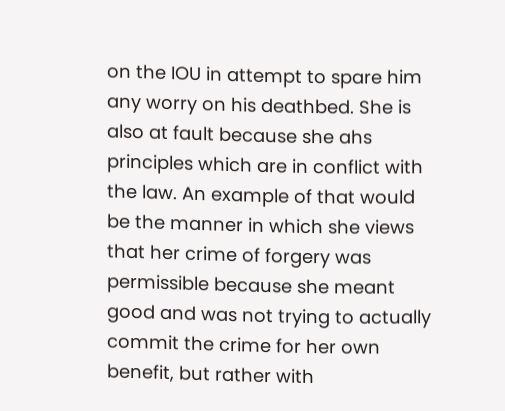on the IOU in attempt to spare him any worry on his deathbed. She is also at fault because she ahs principles which are in conflict with the law. An example of that would be the manner in which she views that her crime of forgery was permissible because she meant good and was not trying to actually commit the crime for her own benefit, but rather with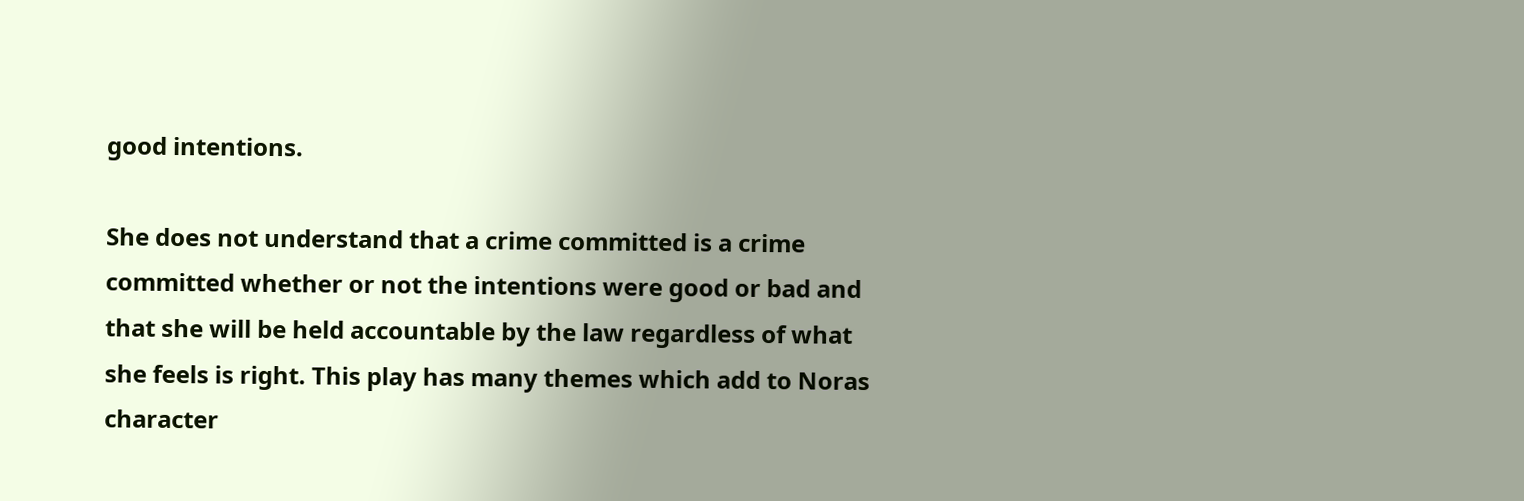good intentions.

She does not understand that a crime committed is a crime committed whether or not the intentions were good or bad and that she will be held accountable by the law regardless of what she feels is right. This play has many themes which add to Noras character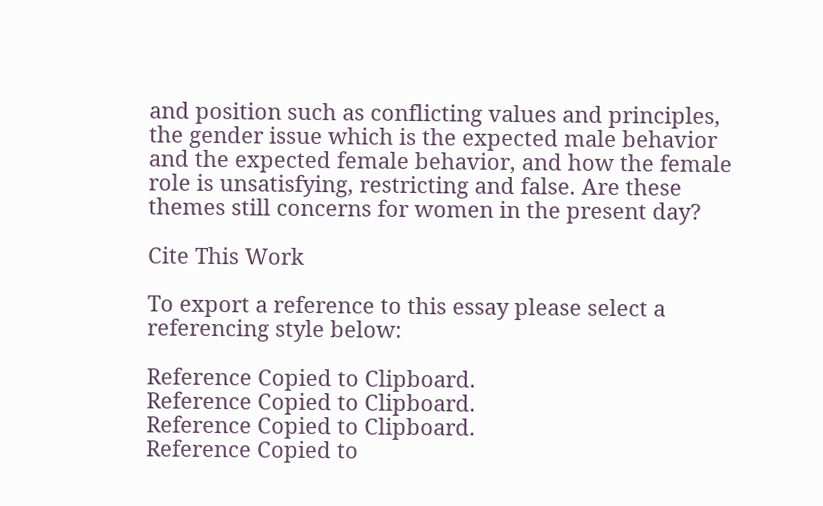and position such as conflicting values and principles, the gender issue which is the expected male behavior and the expected female behavior, and how the female role is unsatisfying, restricting and false. Are these themes still concerns for women in the present day?

Cite This Work

To export a reference to this essay please select a referencing style below:

Reference Copied to Clipboard.
Reference Copied to Clipboard.
Reference Copied to Clipboard.
Reference Copied to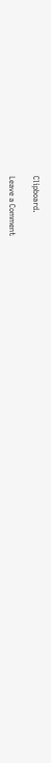Clipboard.

Leave a Comment